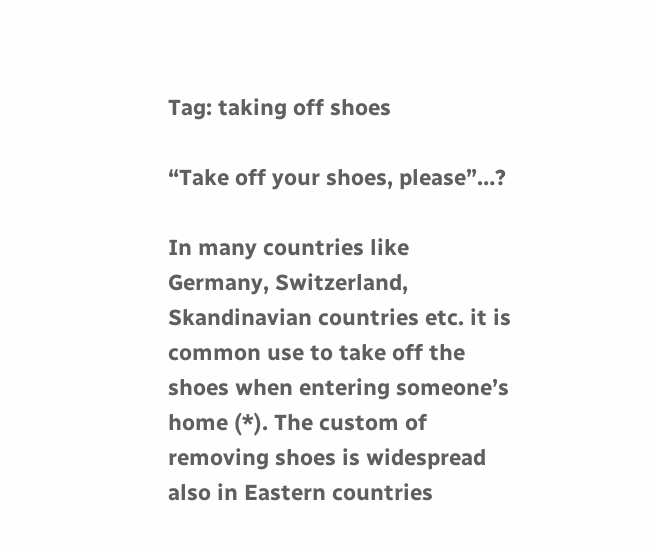Tag: taking off shoes

“Take off your shoes, please”…?

In many countries like Germany, Switzerland, Skandinavian countries etc. it is common use to take off the shoes when entering someone’s home (*). The custom of removing shoes is widespread also in Eastern countries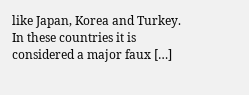like Japan, Korea and Turkey. In these countries it is considered a major faux […]